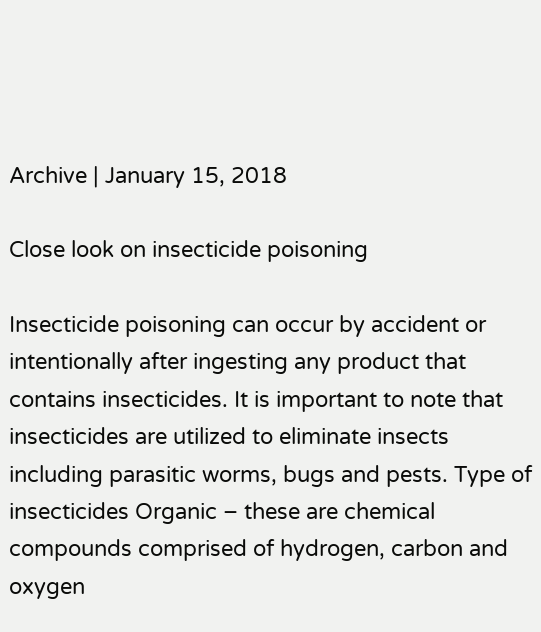Archive | January 15, 2018

Close look on insecticide poisoning

Insecticide poisoning can occur by accident or intentionally after ingesting any product that contains insecticides. It is important to note that insecticides are utilized to eliminate insects including parasitic worms, bugs and pests. Type of insecticides Organic – these are chemical compounds comprised of hydrogen, carbon and oxygen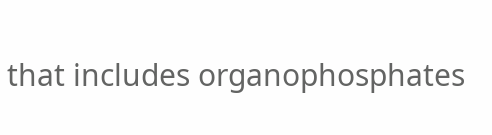that includes organophosphates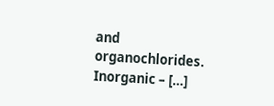and organochlorides. Inorganic – […]